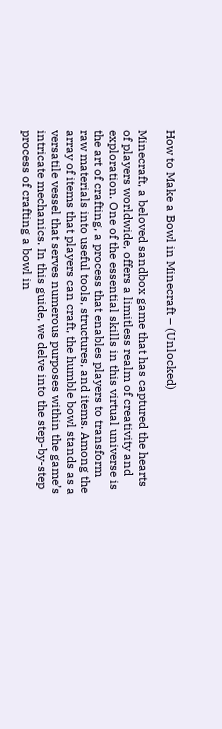How to Make a Bowl in Minecraft – (Unlocked)

Minecraft, a beloved sandbox game that has captured the hearts of players worldwide, offers a limitless realm of creativity and exploration. One of the essential skills in this virtual universe is the art of crafting, a process that enables players to transform raw materials into useful tools, structures, and items. Among the array of items that players can craft, the humble bowl stands as a versatile vessel that serves numerous purposes within the game’s intricate mechanics. In this guide, we delve into the step-by-step process of crafting a bowl in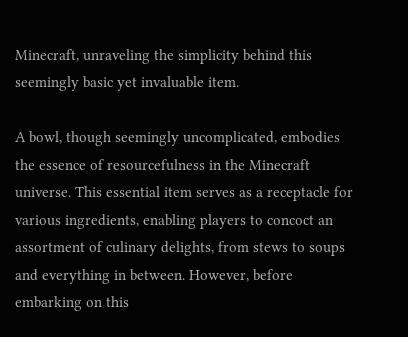Minecraft, unraveling the simplicity behind this seemingly basic yet invaluable item.

A bowl, though seemingly uncomplicated, embodies the essence of resourcefulness in the Minecraft universe. This essential item serves as a receptacle for various ingredients, enabling players to concoct an assortment of culinary delights, from stews to soups and everything in between. However, before embarking on this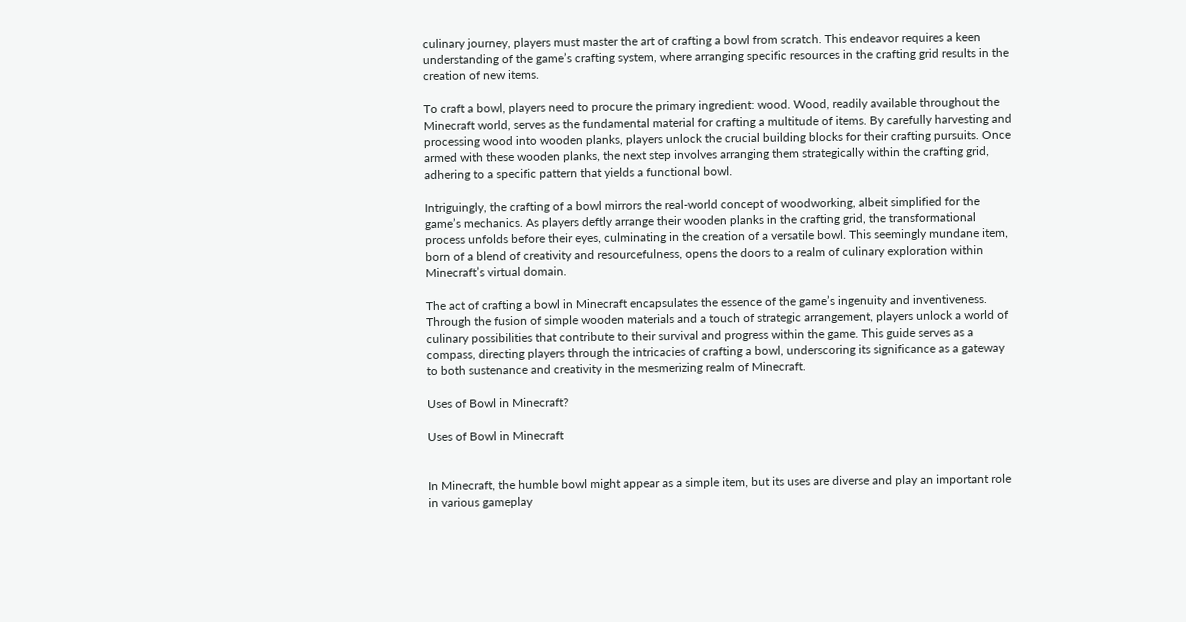culinary journey, players must master the art of crafting a bowl from scratch. This endeavor requires a keen understanding of the game’s crafting system, where arranging specific resources in the crafting grid results in the creation of new items.

To craft a bowl, players need to procure the primary ingredient: wood. Wood, readily available throughout the Minecraft world, serves as the fundamental material for crafting a multitude of items. By carefully harvesting and processing wood into wooden planks, players unlock the crucial building blocks for their crafting pursuits. Once armed with these wooden planks, the next step involves arranging them strategically within the crafting grid, adhering to a specific pattern that yields a functional bowl.

Intriguingly, the crafting of a bowl mirrors the real-world concept of woodworking, albeit simplified for the game’s mechanics. As players deftly arrange their wooden planks in the crafting grid, the transformational process unfolds before their eyes, culminating in the creation of a versatile bowl. This seemingly mundane item, born of a blend of creativity and resourcefulness, opens the doors to a realm of culinary exploration within Minecraft’s virtual domain.

The act of crafting a bowl in Minecraft encapsulates the essence of the game’s ingenuity and inventiveness. Through the fusion of simple wooden materials and a touch of strategic arrangement, players unlock a world of culinary possibilities that contribute to their survival and progress within the game. This guide serves as a compass, directing players through the intricacies of crafting a bowl, underscoring its significance as a gateway to both sustenance and creativity in the mesmerizing realm of Minecraft.

Uses of Bowl in Minecraft?

Uses of Bowl in Minecraft


In Minecraft, the humble bowl might appear as a simple item, but its uses are diverse and play an important role in various gameplay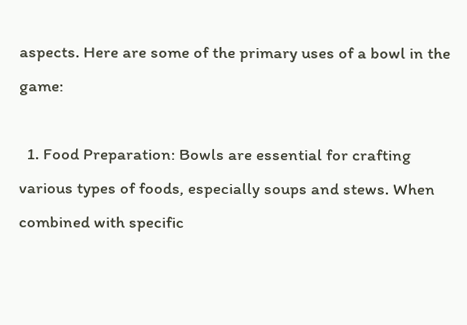aspects. Here are some of the primary uses of a bowl in the game:

  1. Food Preparation: Bowls are essential for crafting various types of foods, especially soups and stews. When combined with specific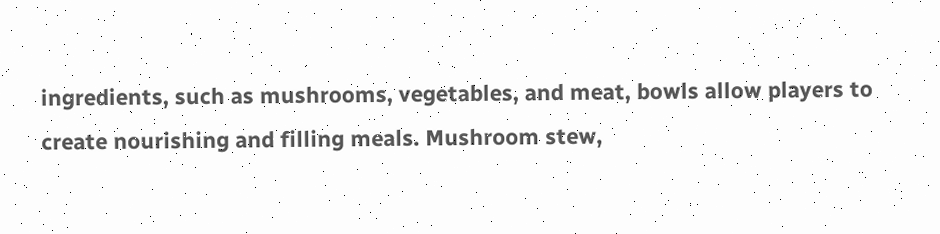ingredients, such as mushrooms, vegetables, and meat, bowls allow players to create nourishing and filling meals. Mushroom stew,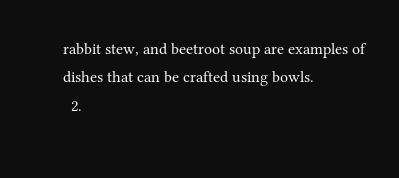rabbit stew, and beetroot soup are examples of dishes that can be crafted using bowls.
  2.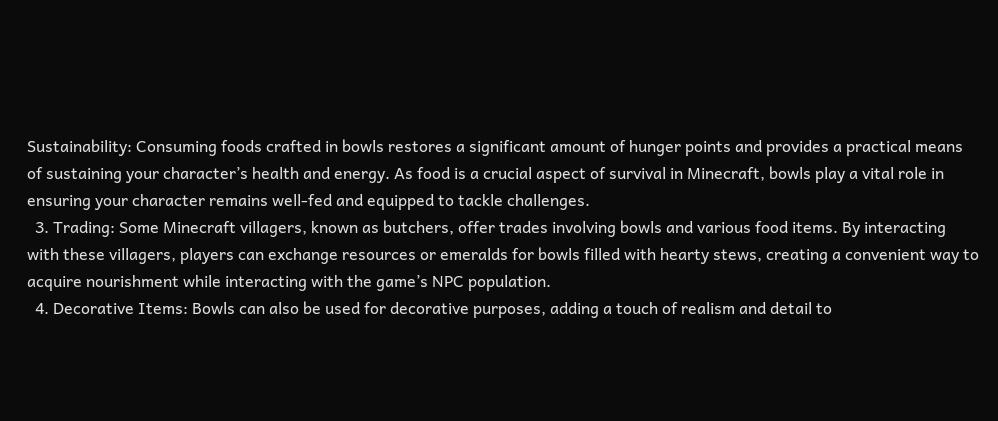Sustainability: Consuming foods crafted in bowls restores a significant amount of hunger points and provides a practical means of sustaining your character’s health and energy. As food is a crucial aspect of survival in Minecraft, bowls play a vital role in ensuring your character remains well-fed and equipped to tackle challenges.
  3. Trading: Some Minecraft villagers, known as butchers, offer trades involving bowls and various food items. By interacting with these villagers, players can exchange resources or emeralds for bowls filled with hearty stews, creating a convenient way to acquire nourishment while interacting with the game’s NPC population.
  4. Decorative Items: Bowls can also be used for decorative purposes, adding a touch of realism and detail to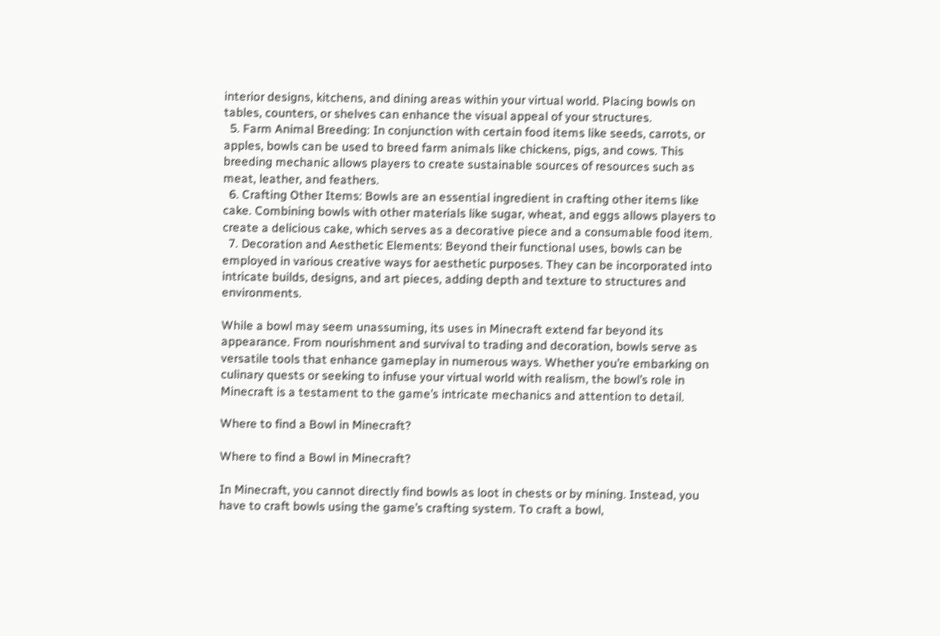interior designs, kitchens, and dining areas within your virtual world. Placing bowls on tables, counters, or shelves can enhance the visual appeal of your structures.
  5. Farm Animal Breeding: In conjunction with certain food items like seeds, carrots, or apples, bowls can be used to breed farm animals like chickens, pigs, and cows. This breeding mechanic allows players to create sustainable sources of resources such as meat, leather, and feathers.
  6. Crafting Other Items: Bowls are an essential ingredient in crafting other items like cake. Combining bowls with other materials like sugar, wheat, and eggs allows players to create a delicious cake, which serves as a decorative piece and a consumable food item.
  7. Decoration and Aesthetic Elements: Beyond their functional uses, bowls can be employed in various creative ways for aesthetic purposes. They can be incorporated into intricate builds, designs, and art pieces, adding depth and texture to structures and environments.

While a bowl may seem unassuming, its uses in Minecraft extend far beyond its appearance. From nourishment and survival to trading and decoration, bowls serve as versatile tools that enhance gameplay in numerous ways. Whether you’re embarking on culinary quests or seeking to infuse your virtual world with realism, the bowl’s role in Minecraft is a testament to the game’s intricate mechanics and attention to detail.

Where to find a Bowl in Minecraft?

Where to find a Bowl in Minecraft?

In Minecraft, you cannot directly find bowls as loot in chests or by mining. Instead, you have to craft bowls using the game’s crafting system. To craft a bowl,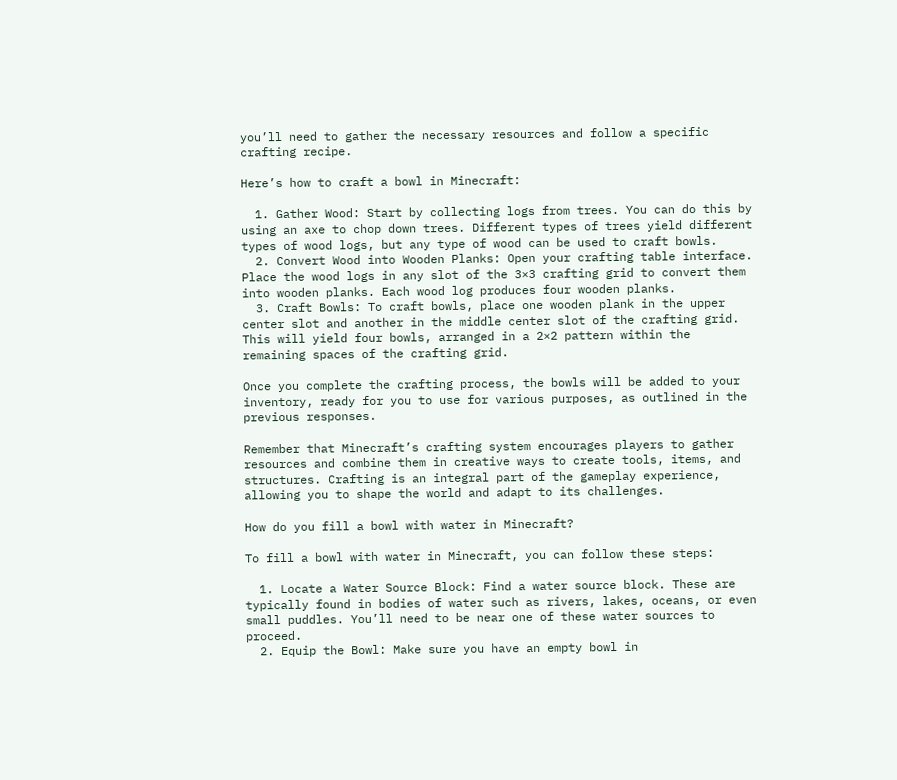you’ll need to gather the necessary resources and follow a specific crafting recipe.

Here’s how to craft a bowl in Minecraft:

  1. Gather Wood: Start by collecting logs from trees. You can do this by using an axe to chop down trees. Different types of trees yield different types of wood logs, but any type of wood can be used to craft bowls.
  2. Convert Wood into Wooden Planks: Open your crafting table interface. Place the wood logs in any slot of the 3×3 crafting grid to convert them into wooden planks. Each wood log produces four wooden planks.
  3. Craft Bowls: To craft bowls, place one wooden plank in the upper center slot and another in the middle center slot of the crafting grid. This will yield four bowls, arranged in a 2×2 pattern within the remaining spaces of the crafting grid.

Once you complete the crafting process, the bowls will be added to your inventory, ready for you to use for various purposes, as outlined in the previous responses.

Remember that Minecraft’s crafting system encourages players to gather resources and combine them in creative ways to create tools, items, and structures. Crafting is an integral part of the gameplay experience, allowing you to shape the world and adapt to its challenges.

How do you fill a bowl with water in Minecraft?

To fill a bowl with water in Minecraft, you can follow these steps:

  1. Locate a Water Source Block: Find a water source block. These are typically found in bodies of water such as rivers, lakes, oceans, or even small puddles. You’ll need to be near one of these water sources to proceed.
  2. Equip the Bowl: Make sure you have an empty bowl in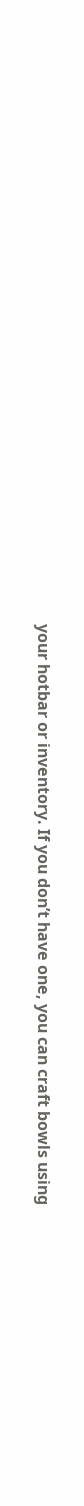your hotbar or inventory. If you don’t have one, you can craft bowls using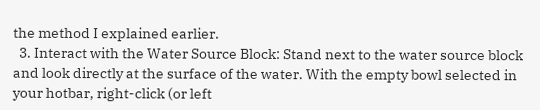the method I explained earlier.
  3. Interact with the Water Source Block: Stand next to the water source block and look directly at the surface of the water. With the empty bowl selected in your hotbar, right-click (or left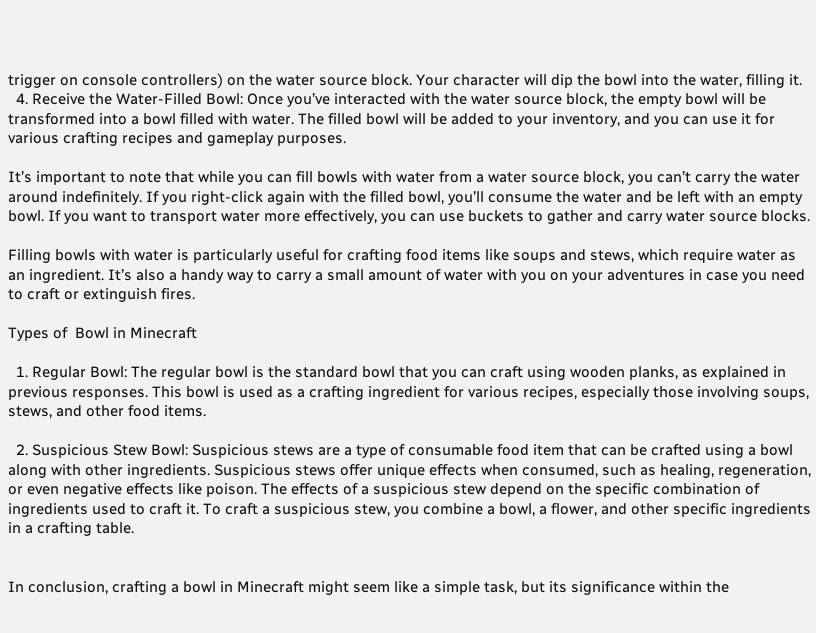trigger on console controllers) on the water source block. Your character will dip the bowl into the water, filling it.
  4. Receive the Water-Filled Bowl: Once you’ve interacted with the water source block, the empty bowl will be transformed into a bowl filled with water. The filled bowl will be added to your inventory, and you can use it for various crafting recipes and gameplay purposes.

It’s important to note that while you can fill bowls with water from a water source block, you can’t carry the water around indefinitely. If you right-click again with the filled bowl, you’ll consume the water and be left with an empty bowl. If you want to transport water more effectively, you can use buckets to gather and carry water source blocks.

Filling bowls with water is particularly useful for crafting food items like soups and stews, which require water as an ingredient. It’s also a handy way to carry a small amount of water with you on your adventures in case you need to craft or extinguish fires.

Types of  Bowl in Minecraft

  1. Regular Bowl: The regular bowl is the standard bowl that you can craft using wooden planks, as explained in previous responses. This bowl is used as a crafting ingredient for various recipes, especially those involving soups, stews, and other food items.

  2. Suspicious Stew Bowl: Suspicious stews are a type of consumable food item that can be crafted using a bowl along with other ingredients. Suspicious stews offer unique effects when consumed, such as healing, regeneration, or even negative effects like poison. The effects of a suspicious stew depend on the specific combination of ingredients used to craft it. To craft a suspicious stew, you combine a bowl, a flower, and other specific ingredients in a crafting table.


In conclusion, crafting a bowl in Minecraft might seem like a simple task, but its significance within the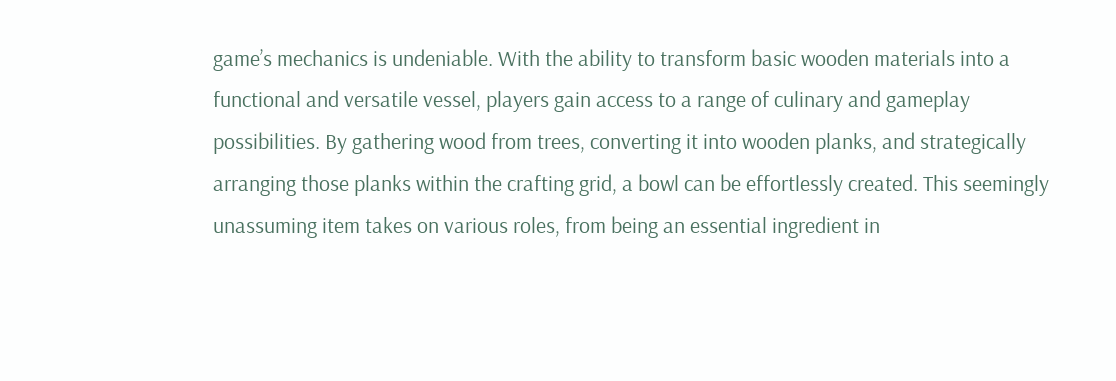game’s mechanics is undeniable. With the ability to transform basic wooden materials into a functional and versatile vessel, players gain access to a range of culinary and gameplay possibilities. By gathering wood from trees, converting it into wooden planks, and strategically arranging those planks within the crafting grid, a bowl can be effortlessly created. This seemingly unassuming item takes on various roles, from being an essential ingredient in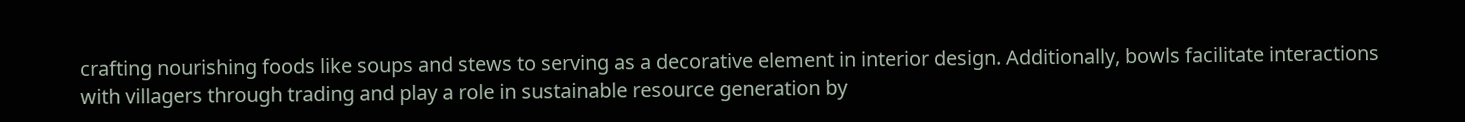crafting nourishing foods like soups and stews to serving as a decorative element in interior design. Additionally, bowls facilitate interactions with villagers through trading and play a role in sustainable resource generation by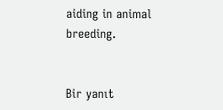aiding in animal breeding.


Bir yanıt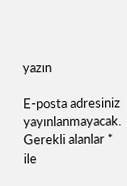yazın

E-posta adresiniz yayınlanmayacak. Gerekli alanlar * ile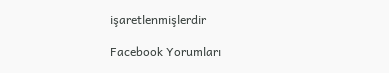işaretlenmişlerdir

Facebook Yorumları